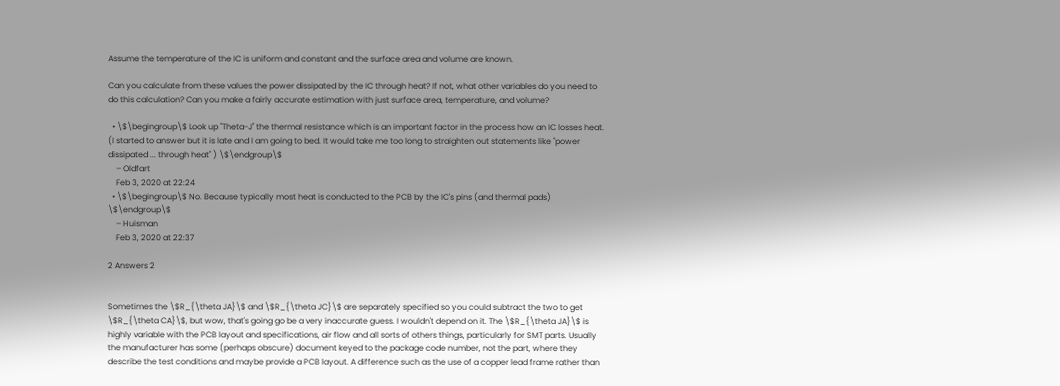Assume the temperature of the IC is uniform and constant and the surface area and volume are known.

Can you calculate from these values the power dissipated by the IC through heat? If not, what other variables do you need to do this calculation? Can you make a fairly accurate estimation with just surface area, temperature, and volume?

  • \$\begingroup\$ Look up "Theta-J" the thermal resistance which is an important factor in the process how an IC losses heat. (I started to answer but it is late and I am going to bed. It would take me too long to straighten out statements like "power dissipated ... through heat" ) \$\endgroup\$
    – Oldfart
    Feb 3, 2020 at 22:24
  • \$\begingroup\$ No. Because typically most heat is conducted to the PCB by the IC's pins (and thermal pads) \$\endgroup\$
    – Huisman
    Feb 3, 2020 at 22:37

2 Answers 2


Sometimes the \$R_{\theta JA}\$ and \$R_{\theta JC}\$ are separately specified so you could subtract the two to get \$R_{\theta CA}\$, but wow, that's going go be a very inaccurate guess. I wouldn't depend on it. The \$R_{\theta JA}\$ is highly variable with the PCB layout and specifications, air flow and all sorts of others things, particularly for SMT parts. Usually the manufacturer has some (perhaps obscure) document keyed to the package code number, not the part, where they describe the test conditions and maybe provide a PCB layout. A difference such as the use of a copper lead frame rather than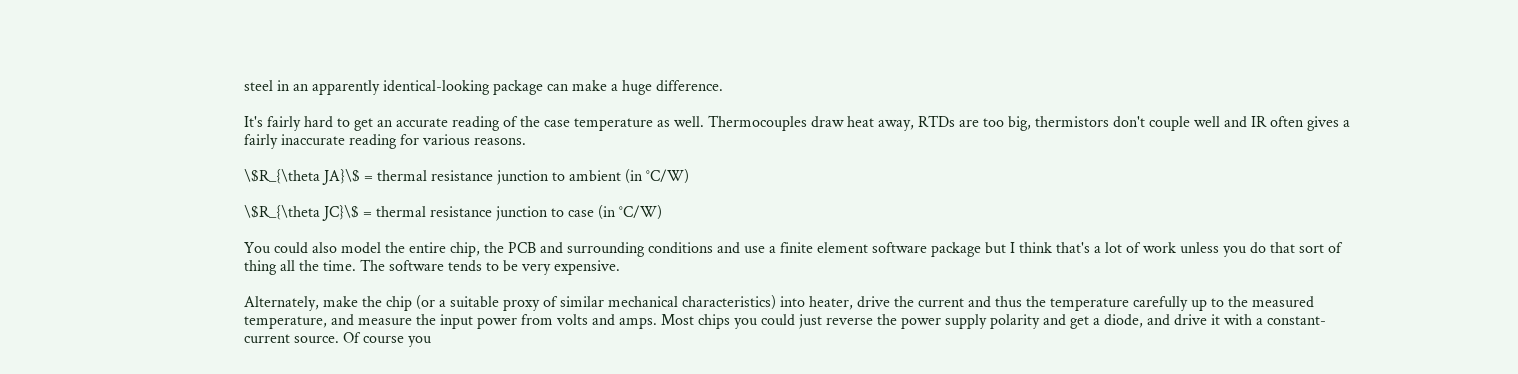steel in an apparently identical-looking package can make a huge difference.

It's fairly hard to get an accurate reading of the case temperature as well. Thermocouples draw heat away, RTDs are too big, thermistors don't couple well and IR often gives a fairly inaccurate reading for various reasons.

\$R_{\theta JA}\$ = thermal resistance junction to ambient (in °C/W)

\$R_{\theta JC}\$ = thermal resistance junction to case (in °C/W)

You could also model the entire chip, the PCB and surrounding conditions and use a finite element software package but I think that's a lot of work unless you do that sort of thing all the time. The software tends to be very expensive.

Alternately, make the chip (or a suitable proxy of similar mechanical characteristics) into heater, drive the current and thus the temperature carefully up to the measured temperature, and measure the input power from volts and amps. Most chips you could just reverse the power supply polarity and get a diode, and drive it with a constant-current source. Of course you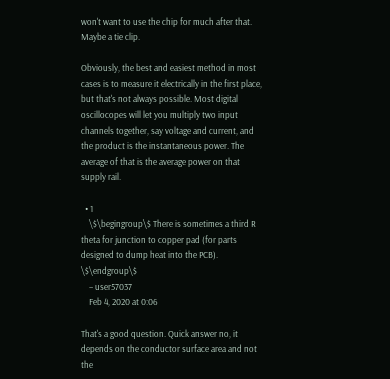won't want to use the chip for much after that. Maybe a tie clip.

Obviously, the best and easiest method in most cases is to measure it electrically in the first place, but that's not always possible. Most digital oscillocopes will let you multiply two input channels together, say voltage and current, and the product is the instantaneous power. The average of that is the average power on that supply rail.

  • 1
    \$\begingroup\$ There is sometimes a third R theta for junction to copper pad (for parts designed to dump heat into the PCB). \$\endgroup\$
    – user57037
    Feb 4, 2020 at 0:06

That's a good question. Quick answer no, it depends on the conductor surface area and not the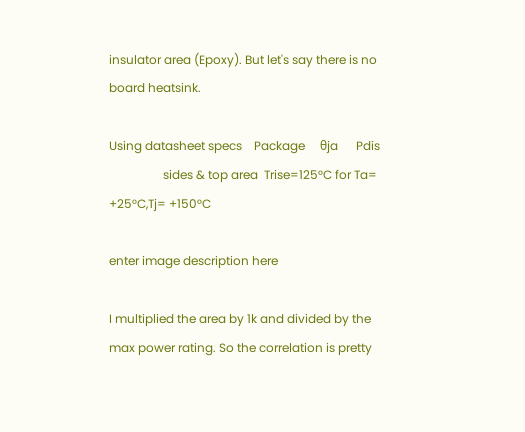insulator area (Epoxy). But let's say there is no board heatsink.

Using datasheet specs    Package     θja      Pdis
                  sides & top area  Trise=125°C for Ta= +25°C,Tj= +150°C

enter image description here

I multiplied the area by 1k and divided by the max power rating. So the correlation is pretty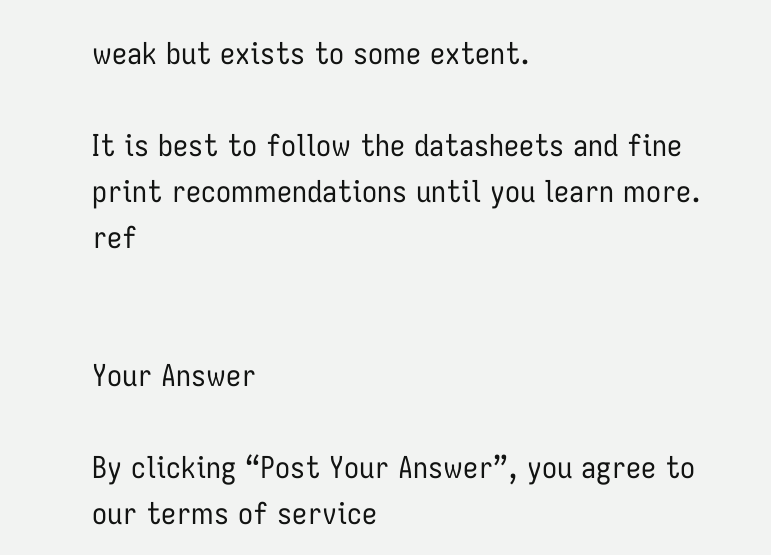weak but exists to some extent.

It is best to follow the datasheets and fine print recommendations until you learn more. ref


Your Answer

By clicking “Post Your Answer”, you agree to our terms of service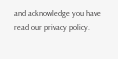and acknowledge you have read our privacy policy.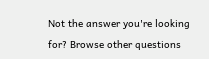Not the answer you're looking for? Browse other questions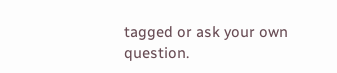tagged or ask your own question.